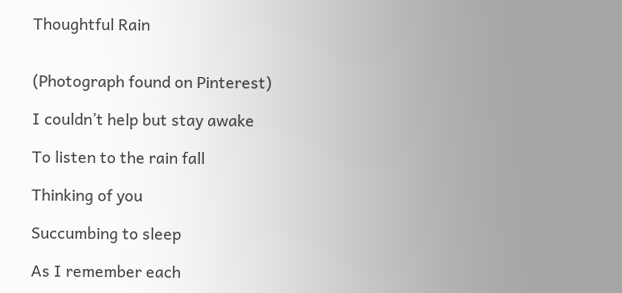Thoughtful Rain


(Photograph found on Pinterest)

I couldn’t help but stay awake

To listen to the rain fall

Thinking of you

Succumbing to sleep

As I remember each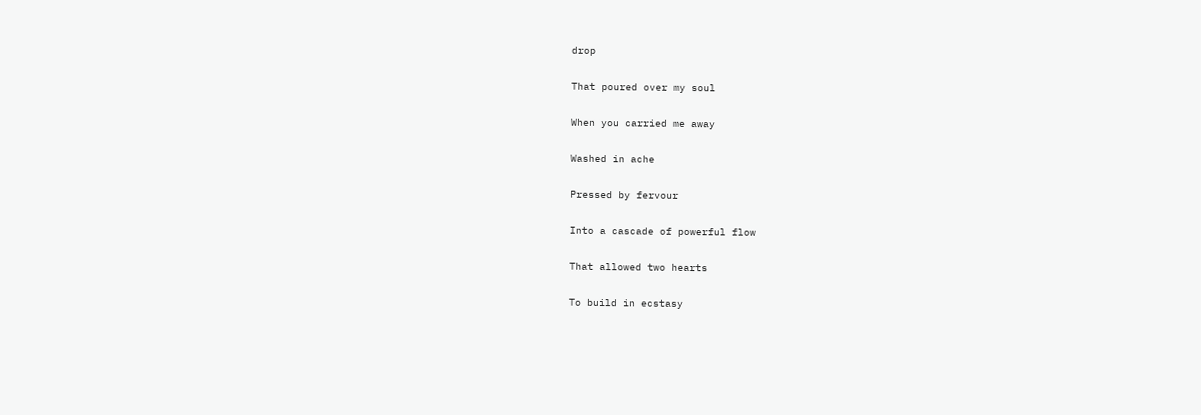drop

That poured over my soul

When you carried me away

Washed in ache

Pressed by fervour

Into a cascade of powerful flow

That allowed two hearts

To build in ecstasy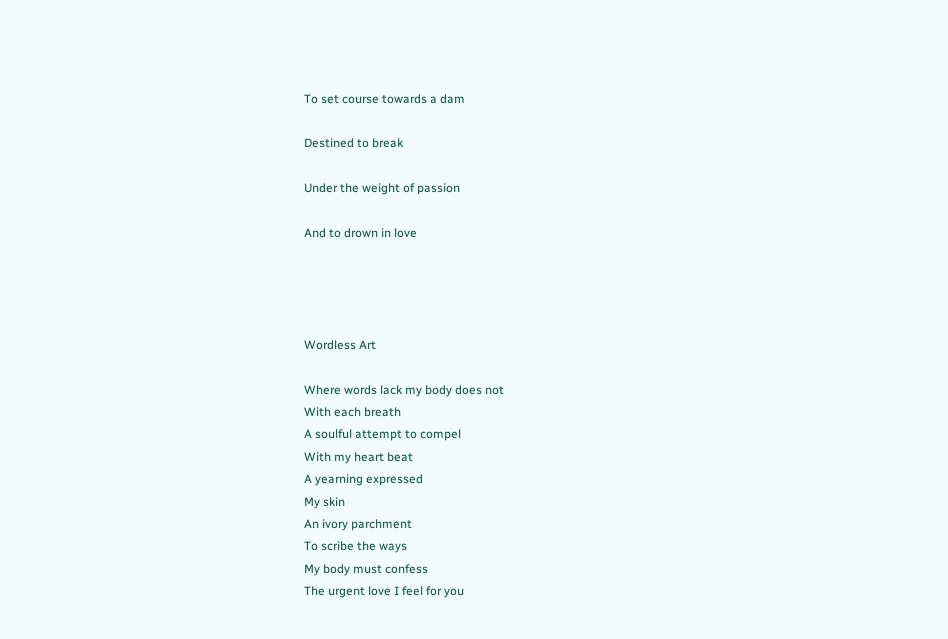To set course towards a dam

Destined to break

Under the weight of passion

And to drown in love




Wordless Art

Where words lack my body does not
With each breath
A soulful attempt to compel
With my heart beat
A yearning expressed
My skin
An ivory parchment
To scribe the ways
My body must confess
The urgent love I feel for you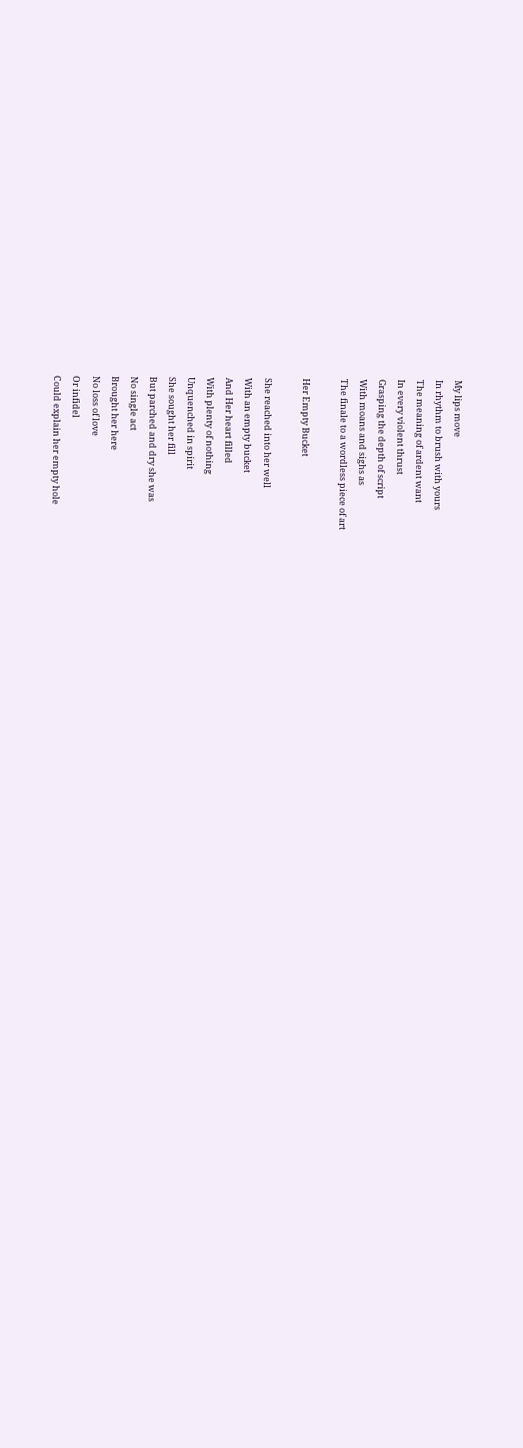My lips move
In rhythm to brush with yours
The meaning of ardent want
In every violent thrust
Grasping the depth of script
With moans and sighs as
The finale to a wordless piece of art

Her Empty Bucket

She reached into her well
With an empty bucket
And Her heart filled
With plenty of nothing
Unquenched in spirit
She sought her fill
But parched and dry she was
No single act
Brought her here
No loss of love
Or infidel
Could explain her empty hole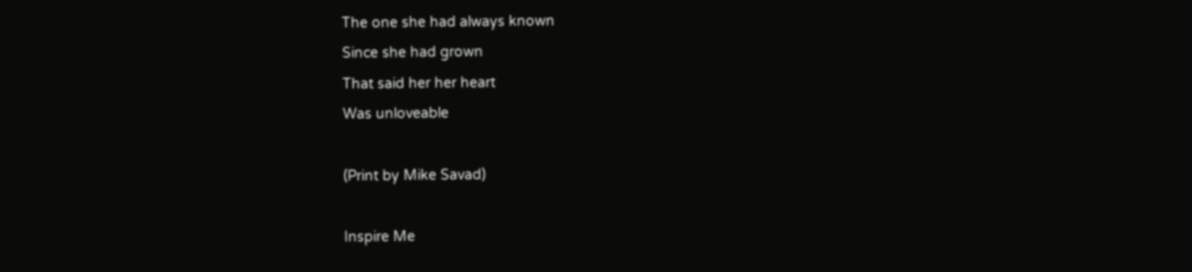The one she had always known
Since she had grown
That said her her heart
Was unloveable

(Print by Mike Savad)

Inspire Me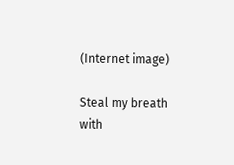(Internet image)

Steal my breath with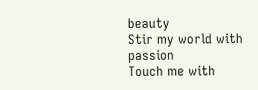beauty
Stir my world with passion
Touch me with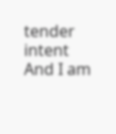tender intent
And I am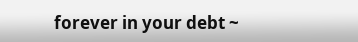forever in your debt ~